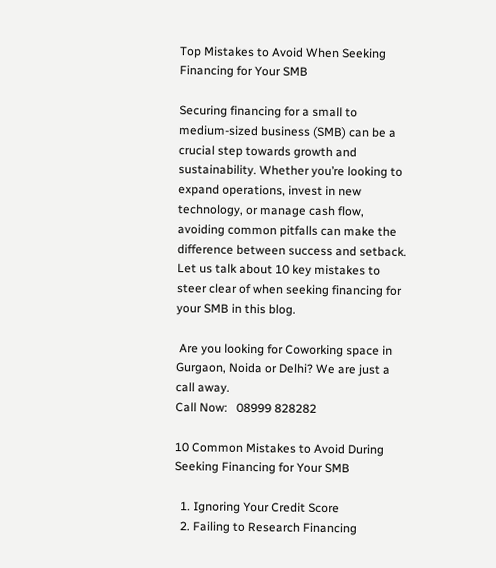Top Mistakes to Avoid When Seeking Financing for Your SMB

Securing financing for a small to medium-sized business (SMB) can be a crucial step towards growth and sustainability. Whether you’re looking to expand operations, invest in new technology, or manage cash flow, avoiding common pitfalls can make the difference between success and setback. Let us talk about 10 key mistakes to steer clear of when seeking financing for your SMB in this blog.

 Are you looking for Coworking space in Gurgaon, Noida or Delhi? We are just a call away.
Call Now:   08999 828282

10 Common Mistakes to Avoid During Seeking Financing for Your SMB

  1. Ignoring Your Credit Score
  2. Failing to Research Financing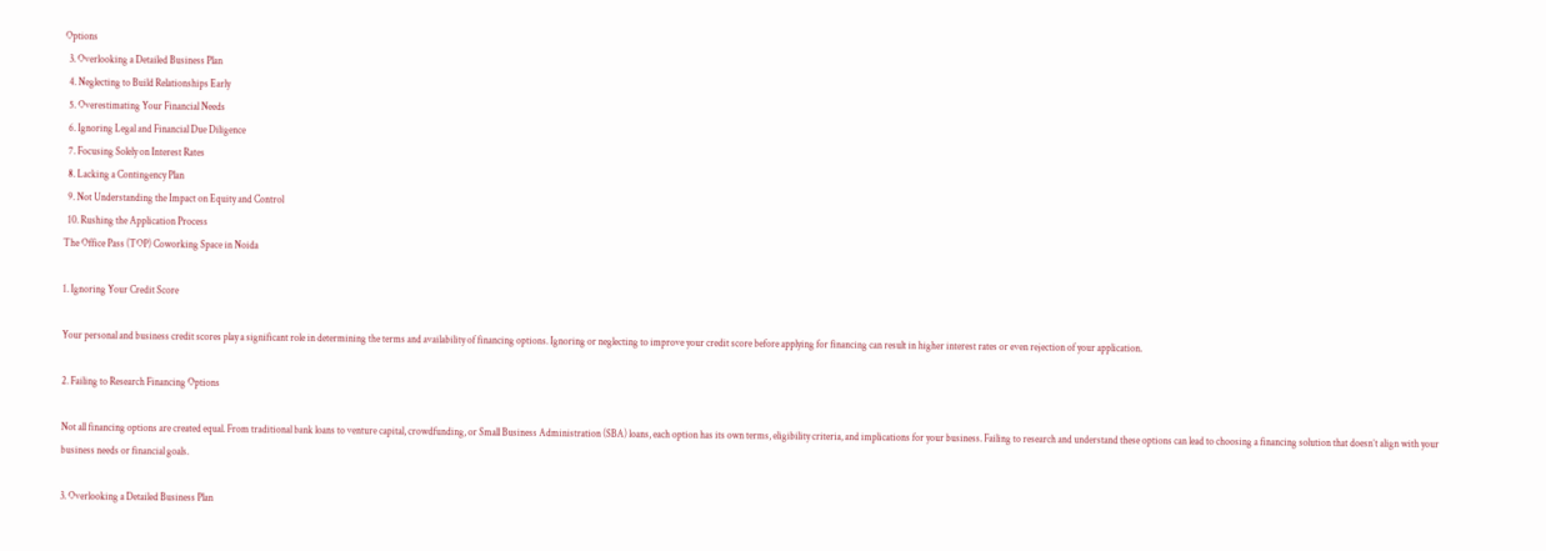Options
  3. Overlooking a Detailed Business Plan
  4. Neglecting to Build Relationships Early
  5. Overestimating Your Financial Needs
  6. Ignoring Legal and Financial Due Diligence
  7. Focusing Solely on Interest Rates
  8. Lacking a Contingency Plan
  9. Not Understanding the Impact on Equity and Control
  10. Rushing the Application Process
The Office Pass (TOP) Coworking Space in Noida

1. Ignoring Your Credit Score

Your personal and business credit scores play a significant role in determining the terms and availability of financing options. Ignoring or neglecting to improve your credit score before applying for financing can result in higher interest rates or even rejection of your application.

2. Failing to Research Financing Options

Not all financing options are created equal. From traditional bank loans to venture capital, crowdfunding, or Small Business Administration (SBA) loans, each option has its own terms, eligibility criteria, and implications for your business. Failing to research and understand these options can lead to choosing a financing solution that doesn’t align with your business needs or financial goals.

3. Overlooking a Detailed Business Plan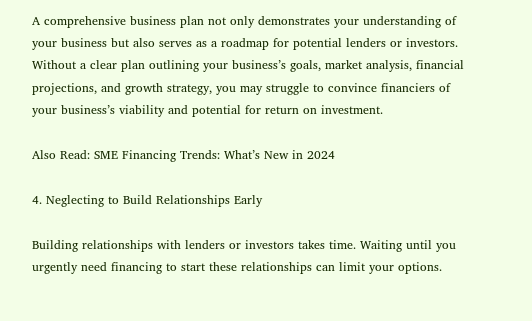A comprehensive business plan not only demonstrates your understanding of your business but also serves as a roadmap for potential lenders or investors. Without a clear plan outlining your business’s goals, market analysis, financial projections, and growth strategy, you may struggle to convince financiers of your business’s viability and potential for return on investment.

Also Read: SME Financing Trends: What’s New in 2024

4. Neglecting to Build Relationships Early

Building relationships with lenders or investors takes time. Waiting until you urgently need financing to start these relationships can limit your options.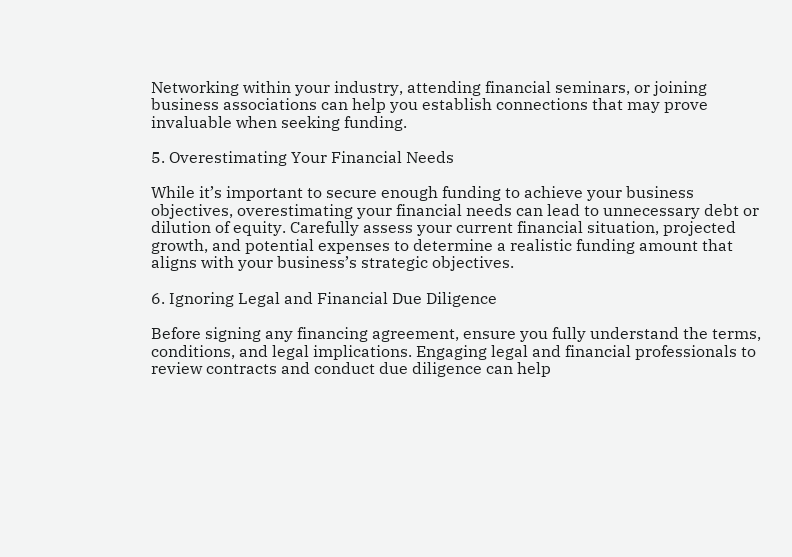Networking within your industry, attending financial seminars, or joining business associations can help you establish connections that may prove invaluable when seeking funding.

5. Overestimating Your Financial Needs

While it’s important to secure enough funding to achieve your business objectives, overestimating your financial needs can lead to unnecessary debt or dilution of equity. Carefully assess your current financial situation, projected growth, and potential expenses to determine a realistic funding amount that aligns with your business’s strategic objectives.

6. Ignoring Legal and Financial Due Diligence

Before signing any financing agreement, ensure you fully understand the terms, conditions, and legal implications. Engaging legal and financial professionals to review contracts and conduct due diligence can help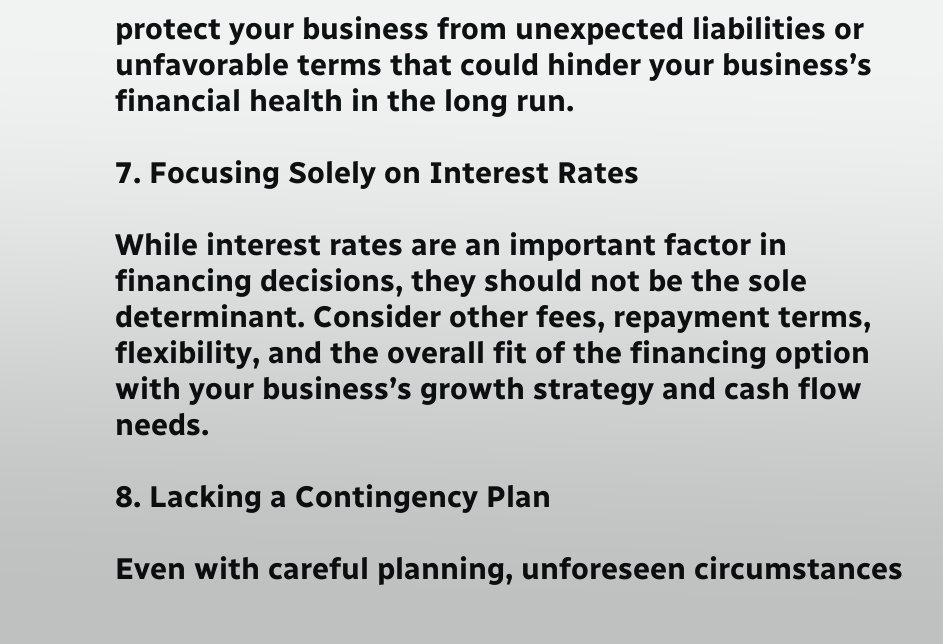protect your business from unexpected liabilities or unfavorable terms that could hinder your business’s financial health in the long run.

7. Focusing Solely on Interest Rates

While interest rates are an important factor in financing decisions, they should not be the sole determinant. Consider other fees, repayment terms, flexibility, and the overall fit of the financing option with your business’s growth strategy and cash flow needs.

8. Lacking a Contingency Plan

Even with careful planning, unforeseen circumstances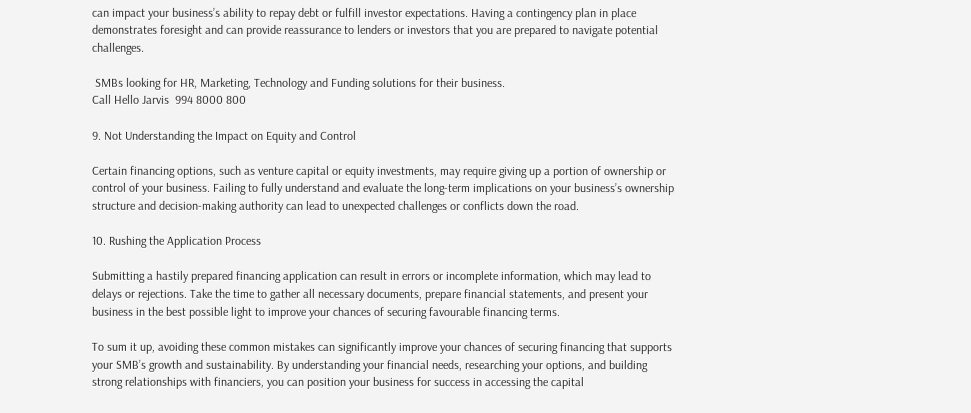can impact your business’s ability to repay debt or fulfill investor expectations. Having a contingency plan in place demonstrates foresight and can provide reassurance to lenders or investors that you are prepared to navigate potential challenges.

 SMBs looking for HR, Marketing, Technology and Funding solutions for their business.
Call Hello Jarvis  994 8000 800

9. Not Understanding the Impact on Equity and Control

Certain financing options, such as venture capital or equity investments, may require giving up a portion of ownership or control of your business. Failing to fully understand and evaluate the long-term implications on your business’s ownership structure and decision-making authority can lead to unexpected challenges or conflicts down the road.

10. Rushing the Application Process

Submitting a hastily prepared financing application can result in errors or incomplete information, which may lead to delays or rejections. Take the time to gather all necessary documents, prepare financial statements, and present your business in the best possible light to improve your chances of securing favourable financing terms.

To sum it up, avoiding these common mistakes can significantly improve your chances of securing financing that supports your SMB’s growth and sustainability. By understanding your financial needs, researching your options, and building strong relationships with financiers, you can position your business for success in accessing the capital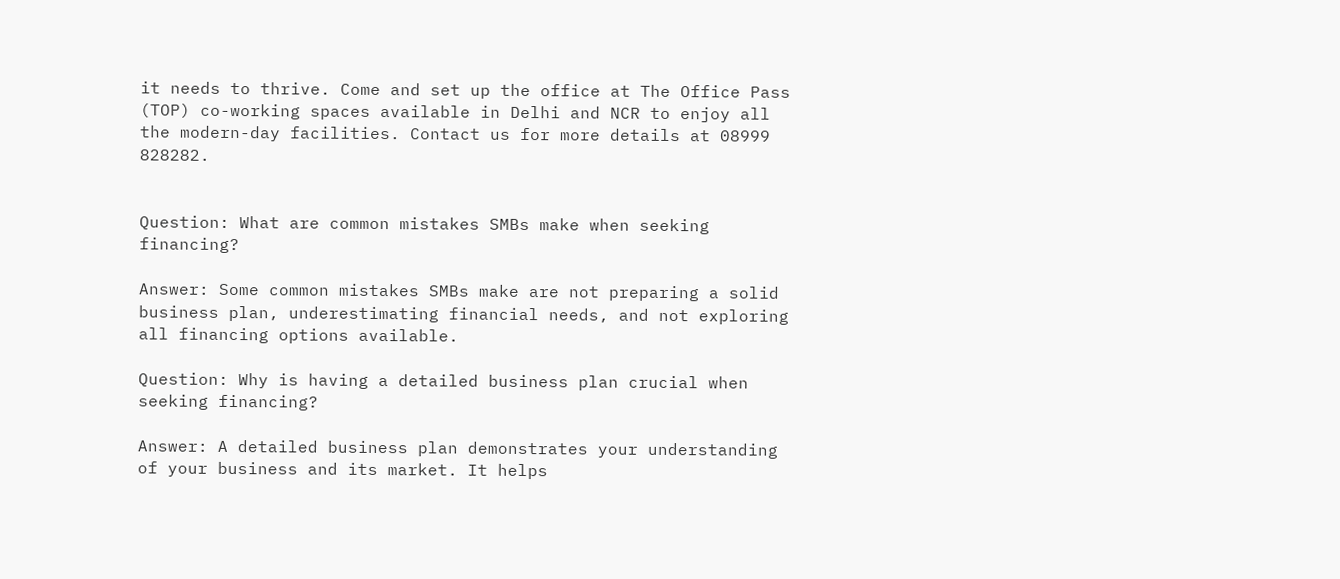it needs to thrive. Come and set up the office at The Office Pass (TOP) co-working spaces available in Delhi and NCR to enjoy all the modern-day facilities. Contact us for more details at 08999 828282.


Question: What are common mistakes SMBs make when seeking financing?

Answer: Some common mistakes SMBs make are not preparing a solid business plan, underestimating financial needs, and not exploring all financing options available.

Question: Why is having a detailed business plan crucial when seeking financing?

Answer: A detailed business plan demonstrates your understanding of your business and its market. It helps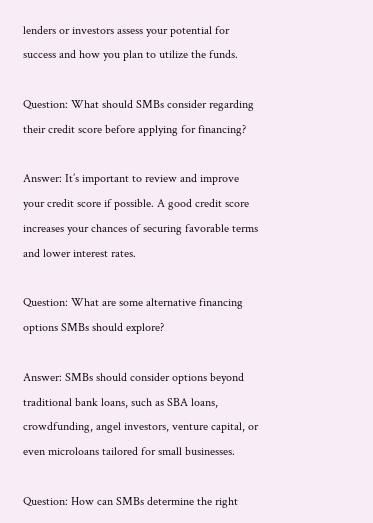lenders or investors assess your potential for success and how you plan to utilize the funds.

Question: What should SMBs consider regarding their credit score before applying for financing?

Answer: It’s important to review and improve your credit score if possible. A good credit score increases your chances of securing favorable terms and lower interest rates.

Question: What are some alternative financing options SMBs should explore?

Answer: SMBs should consider options beyond traditional bank loans, such as SBA loans, crowdfunding, angel investors, venture capital, or even microloans tailored for small businesses.

Question: How can SMBs determine the right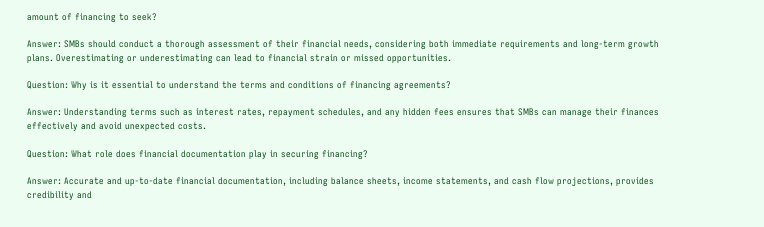amount of financing to seek?

Answer: SMBs should conduct a thorough assessment of their financial needs, considering both immediate requirements and long-term growth plans. Overestimating or underestimating can lead to financial strain or missed opportunities.

Question: Why is it essential to understand the terms and conditions of financing agreements?

Answer: Understanding terms such as interest rates, repayment schedules, and any hidden fees ensures that SMBs can manage their finances effectively and avoid unexpected costs.

Question: What role does financial documentation play in securing financing?

Answer: Accurate and up-to-date financial documentation, including balance sheets, income statements, and cash flow projections, provides credibility and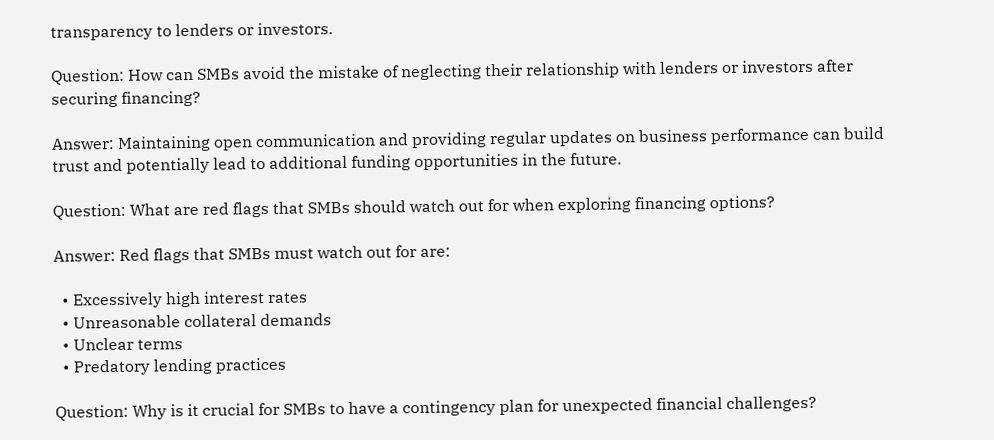transparency to lenders or investors.

Question: How can SMBs avoid the mistake of neglecting their relationship with lenders or investors after securing financing?

Answer: Maintaining open communication and providing regular updates on business performance can build trust and potentially lead to additional funding opportunities in the future.

Question: What are red flags that SMBs should watch out for when exploring financing options?

Answer: Red flags that SMBs must watch out for are:

  • Excessively high interest rates
  • Unreasonable collateral demands
  • Unclear terms
  • Predatory lending practices

Question: Why is it crucial for SMBs to have a contingency plan for unexpected financial challenges?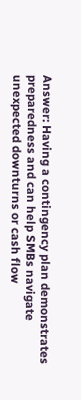Answer: Having a contingency plan demonstrates preparedness and can help SMBs navigate unexpected downturns or cash flow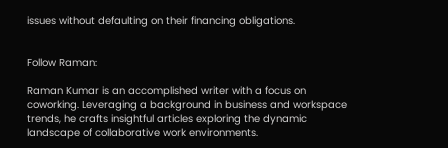issues without defaulting on their financing obligations.


Follow Raman:

Raman Kumar is an accomplished writer with a focus on coworking. Leveraging a background in business and workspace trends, he crafts insightful articles exploring the dynamic landscape of collaborative work environments.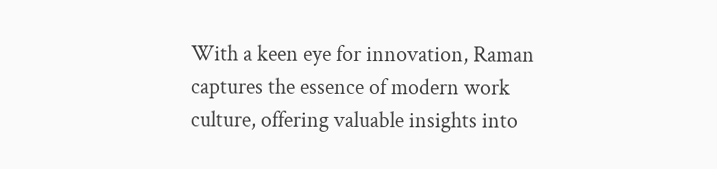With a keen eye for innovation, Raman captures the essence of modern work culture, offering valuable insights into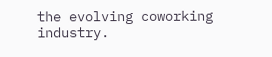the evolving coworking industry.